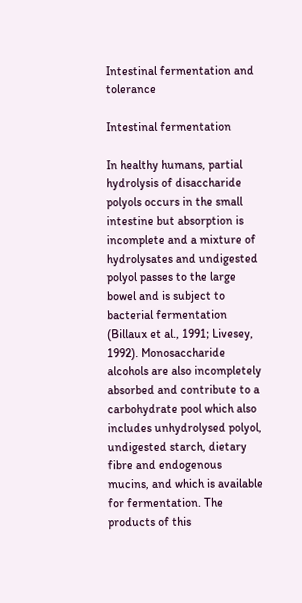Intestinal fermentation and tolerance

Intestinal fermentation

In healthy humans, partial hydrolysis of disaccharide polyols occurs in the small intestine but absorption is incomplete and a mixture of hydrolysates and undigested polyol passes to the large bowel and is subject to bacterial fermentation (Billaux et al., 1991; Livesey, 1992). Monosaccharide alcohols are also incompletely absorbed and contribute to a carbohydrate pool which also includes unhydrolysed polyol, undigested starch, dietary fibre and endogenous mucins, and which is available for fermentation. The products of this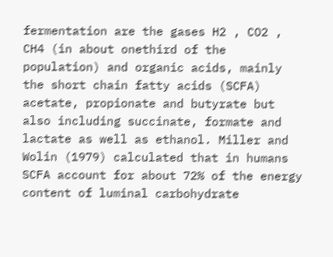fermentation are the gases H2 , CO2 , CH4 (in about onethird of the population) and organic acids, mainly the short chain fatty acids (SCFA) acetate, propionate and butyrate but also including succinate, formate and lactate as well as ethanol. Miller and Wolin (1979) calculated that in humans SCFA account for about 72% of the energy content of luminal carbohydrate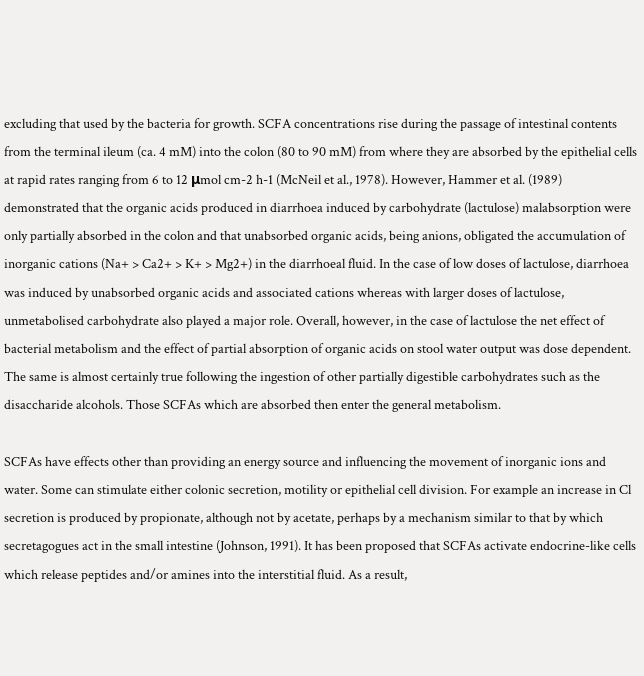excluding that used by the bacteria for growth. SCFA concentrations rise during the passage of intestinal contents from the terminal ileum (ca. 4 mM) into the colon (80 to 90 mM) from where they are absorbed by the epithelial cells at rapid rates ranging from 6 to 12 μmol cm-2 h-1 (McNeil et al., 1978). However, Hammer et al. (1989) demonstrated that the organic acids produced in diarrhoea induced by carbohydrate (lactulose) malabsorption were only partially absorbed in the colon and that unabsorbed organic acids, being anions, obligated the accumulation of inorganic cations (Na+ > Ca2+ > K+ > Mg2+) in the diarrhoeal fluid. In the case of low doses of lactulose, diarrhoea was induced by unabsorbed organic acids and associated cations whereas with larger doses of lactulose, unmetabolised carbohydrate also played a major role. Overall, however, in the case of lactulose the net effect of bacterial metabolism and the effect of partial absorption of organic acids on stool water output was dose dependent. The same is almost certainly true following the ingestion of other partially digestible carbohydrates such as the disaccharide alcohols. Those SCFAs which are absorbed then enter the general metabolism.

SCFAs have effects other than providing an energy source and influencing the movement of inorganic ions and water. Some can stimulate either colonic secretion, motility or epithelial cell division. For example an increase in Cl secretion is produced by propionate, although not by acetate, perhaps by a mechanism similar to that by which secretagogues act in the small intestine (Johnson, 1991). It has been proposed that SCFAs activate endocrine-like cells which release peptides and/or amines into the interstitial fluid. As a result,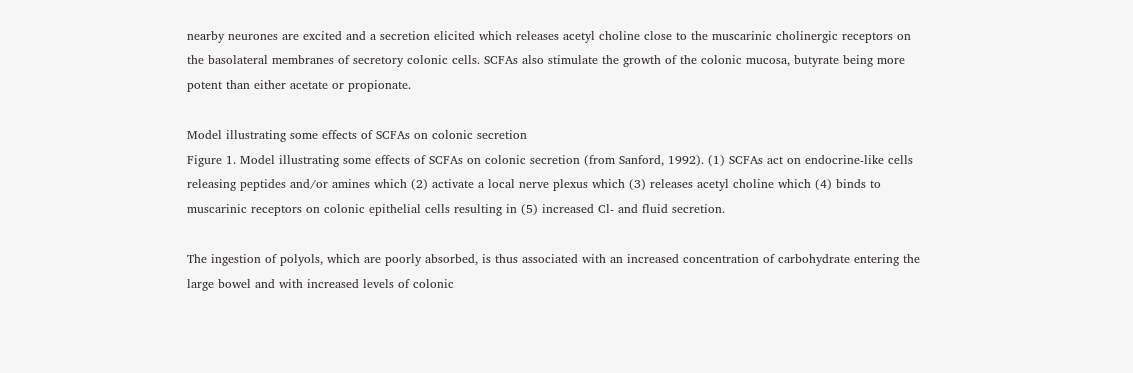nearby neurones are excited and a secretion elicited which releases acetyl choline close to the muscarinic cholinergic receptors on the basolateral membranes of secretory colonic cells. SCFAs also stimulate the growth of the colonic mucosa, butyrate being more potent than either acetate or propionate.

Model illustrating some effects of SCFAs on colonic secretion
Figure 1. Model illustrating some effects of SCFAs on colonic secretion (from Sanford, 1992). (1) SCFAs act on endocrine-like cells releasing peptides and/or amines which (2) activate a local nerve plexus which (3) releases acetyl choline which (4) binds to muscarinic receptors on colonic epithelial cells resulting in (5) increased Cl- and fluid secretion.

The ingestion of polyols, which are poorly absorbed, is thus associated with an increased concentration of carbohydrate entering the large bowel and with increased levels of colonic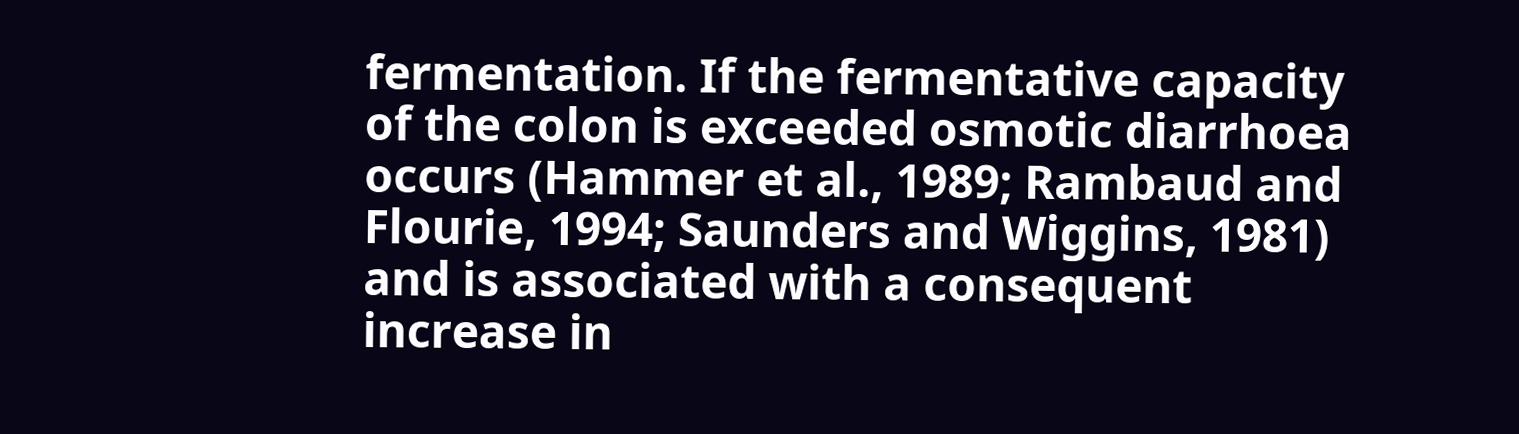fermentation. If the fermentative capacity of the colon is exceeded osmotic diarrhoea occurs (Hammer et al., 1989; Rambaud and Flourie, 1994; Saunders and Wiggins, 1981) and is associated with a consequent increase in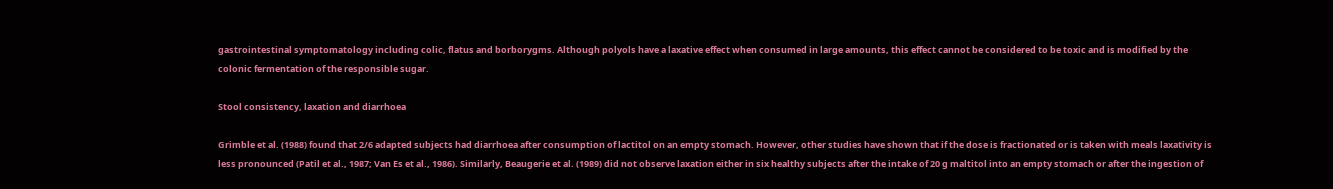gastrointestinal symptomatology including colic, flatus and borborygms. Although polyols have a laxative effect when consumed in large amounts, this effect cannot be considered to be toxic and is modified by the colonic fermentation of the responsible sugar.

Stool consistency, laxation and diarrhoea

Grimble et al. (1988) found that 2/6 adapted subjects had diarrhoea after consumption of lactitol on an empty stomach. However, other studies have shown that if the dose is fractionated or is taken with meals laxativity is less pronounced (Patil et al., 1987; Van Es et al., 1986). Similarly, Beaugerie et al. (1989) did not observe laxation either in six healthy subjects after the intake of 20 g maltitol into an empty stomach or after the ingestion of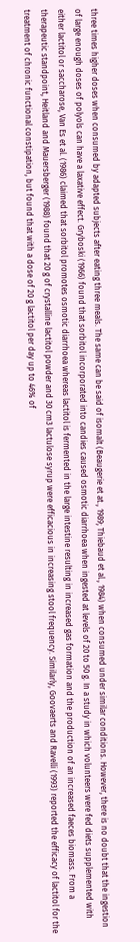three times higher doses when consumed by adapted subjects after eating three meals. The same can be said of isomalt (Beaugerie et at., 1989; Thiebaud et al., 1984) when consumed under similar conditions. However, there is no doubt that the ingestion of large enough doses of polyols can have a laxative effect. Gryboski (1966) found that sorbitol incorporated into candies caused osmotic diarrhoea when ingested at levels of 20 to 50 g. In a study in which volunteers were fed diets supplemented with either lactitol or saccharose, Van Es et al. (1986) claimed that sorbitol promotes osmotic diarrhoea whereas lactitol is fermented in the large intestine resulting in increased gas formation and the production of an increased faeces biomass. From a therapeutic standpoint, Heitland and Mauersberger (1988) found that 20 g of crystalline lactitol powder and 30 cm3 lactulose syrup were efficacious in increasing stool frequency. Similarly, Goovaerts and Ravelli (1993) reported the efficacy of lactitol for the treatment of chronic functional constipation, but found that with a dose of 20 g lactitol per day up to 46% of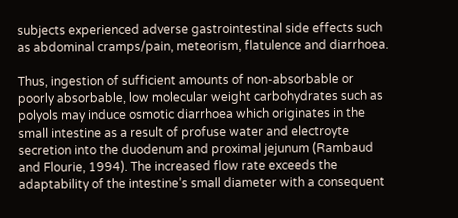subjects experienced adverse gastrointestinal side effects such as abdominal cramps/pain, meteorism, flatulence and diarrhoea.

Thus, ingestion of sufficient amounts of non-absorbable or poorly absorbable, low molecular weight carbohydrates such as polyols may induce osmotic diarrhoea which originates in the small intestine as a result of profuse water and electroyte secretion into the duodenum and proximal jejunum (Rambaud and Flourie, 1994). The increased flow rate exceeds the adaptability of the intestine’s small diameter with a consequent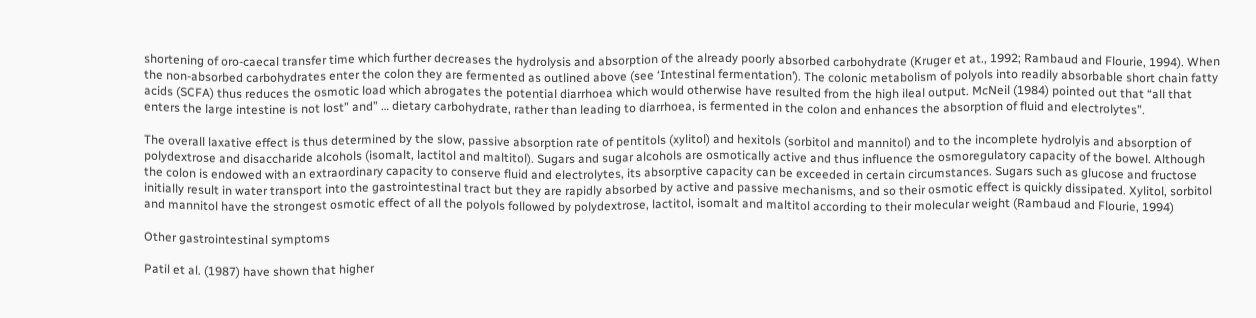shortening of oro-caecal transfer time which further decreases the hydrolysis and absorption of the already poorly absorbed carbohydrate (Kruger et at., 1992; Rambaud and Flourie, 1994). When the non-absorbed carbohydrates enter the colon they are fermented as outlined above (see ‘Intestinal fermentation’). The colonic metabolism of polyols into readily absorbable short chain fatty acids (SCFA) thus reduces the osmotic load which abrogates the potential diarrhoea which would otherwise have resulted from the high ileal output. McNeil (1984) pointed out that “all that enters the large intestine is not lost” and” … dietary carbohydrate, rather than leading to diarrhoea, is fermented in the colon and enhances the absorption of fluid and electrolytes”.

The overall laxative effect is thus determined by the slow, passive absorption rate of pentitols (xylitol) and hexitols (sorbitol and mannitol) and to the incomplete hydrolyis and absorption of polydextrose and disaccharide alcohols (isomalt, lactitol and maltitol). Sugars and sugar alcohols are osmotically active and thus influence the osmoregulatory capacity of the bowel. Although the colon is endowed with an extraordinary capacity to conserve fluid and electrolytes, its absorptive capacity can be exceeded in certain circumstances. Sugars such as glucose and fructose initially result in water transport into the gastrointestinal tract but they are rapidly absorbed by active and passive mechanisms, and so their osmotic effect is quickly dissipated. Xylitol, sorbitol and mannitol have the strongest osmotic effect of all the polyols followed by polydextrose, lactitol, isomalt and maltitol according to their molecular weight (Rambaud and Flourie, 1994)

Other gastrointestinal symptoms

Patil et al. (1987) have shown that higher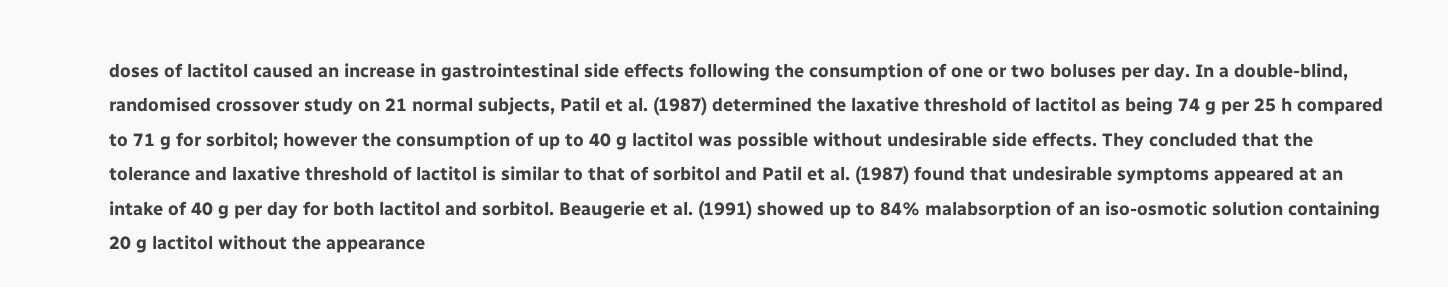doses of lactitol caused an increase in gastrointestinal side effects following the consumption of one or two boluses per day. In a double-blind, randomised crossover study on 21 normal subjects, Patil et al. (1987) determined the laxative threshold of lactitol as being 74 g per 25 h compared to 71 g for sorbitol; however the consumption of up to 40 g lactitol was possible without undesirable side effects. They concluded that the tolerance and laxative threshold of lactitol is similar to that of sorbitol and Patil et al. (1987) found that undesirable symptoms appeared at an intake of 40 g per day for both lactitol and sorbitol. Beaugerie et al. (1991) showed up to 84% malabsorption of an iso-osmotic solution containing 20 g lactitol without the appearance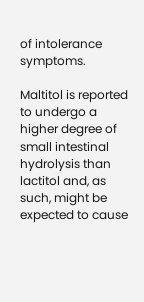of intolerance symptoms.

Maltitol is reported to undergo a higher degree of small intestinal hydrolysis than lactitol and, as such, might be expected to cause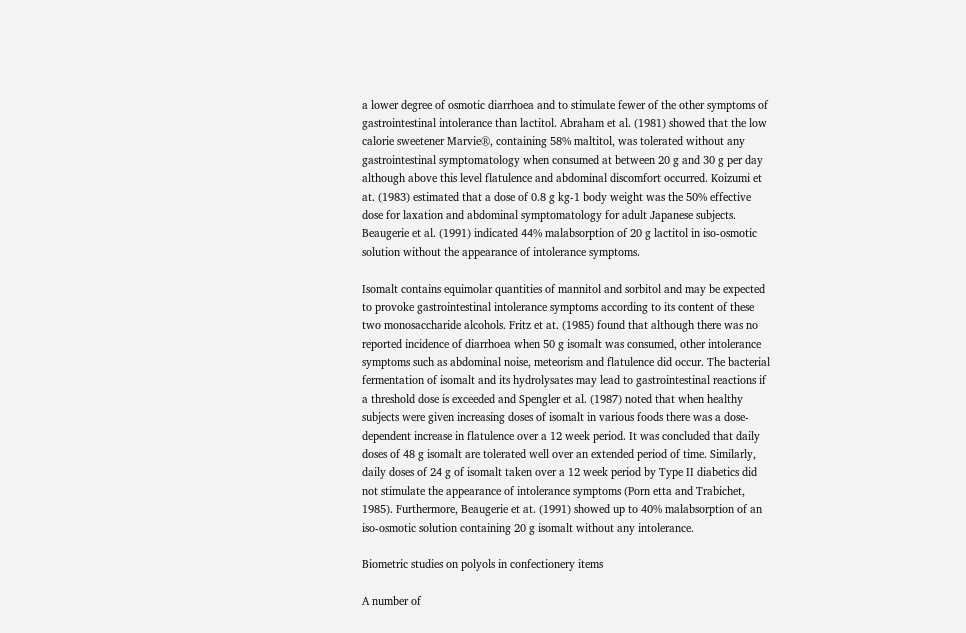a lower degree of osmotic diarrhoea and to stimulate fewer of the other symptoms of gastrointestinal intolerance than lactitol. Abraham et al. (1981) showed that the low calorie sweetener Marvie®, containing 58% maltitol, was tolerated without any gastrointestinal symptomatology when consumed at between 20 g and 30 g per day although above this level flatulence and abdominal discomfort occurred. Koizumi et at. (1983) estimated that a dose of 0.8 g kg-1 body weight was the 50% effective dose for laxation and abdominal symptomatology for adult Japanese subjects. Beaugerie et al. (1991) indicated 44% malabsorption of 20 g lactitol in iso-osmotic solution without the appearance of intolerance symptoms.

Isomalt contains equimolar quantities of mannitol and sorbitol and may be expected to provoke gastrointestinal intolerance symptoms according to its content of these two monosaccharide alcohols. Fritz et at. (1985) found that although there was no reported incidence of diarrhoea when 50 g isomalt was consumed, other intolerance symptoms such as abdominal noise, meteorism and flatulence did occur. The bacterial fermentation of isomalt and its hydrolysates may lead to gastrointestinal reactions if a threshold dose is exceeded and Spengler et al. (1987) noted that when healthy subjects were given increasing doses of isomalt in various foods there was a dose-dependent increase in flatulence over a 12 week period. It was concluded that daily doses of 48 g isomalt are tolerated well over an extended period of time. Similarly, daily doses of 24 g of isomalt taken over a 12 week period by Type II diabetics did not stimulate the appearance of intolerance symptoms (Porn etta and Trabichet, 1985). Furthermore, Beaugerie et at. (1991) showed up to 40% malabsorption of an iso-osmotic solution containing 20 g isomalt without any intolerance.

Biometric studies on polyols in confectionery items

A number of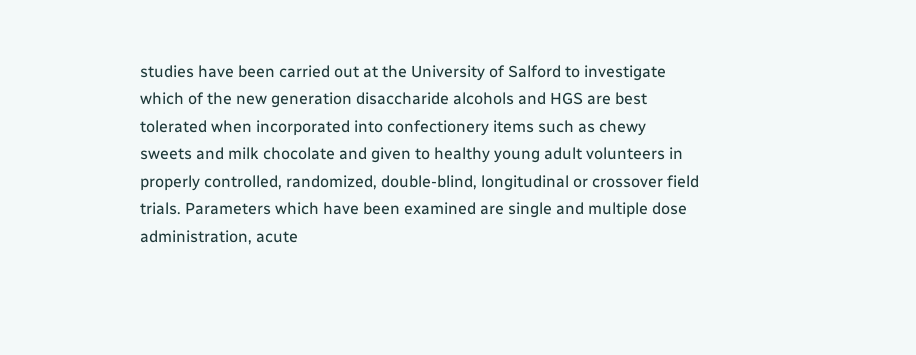studies have been carried out at the University of Salford to investigate which of the new generation disaccharide alcohols and HGS are best tolerated when incorporated into confectionery items such as chewy sweets and milk chocolate and given to healthy young adult volunteers in properly controlled, randomized, double-blind, longitudinal or crossover field trials. Parameters which have been examined are single and multiple dose administration, acute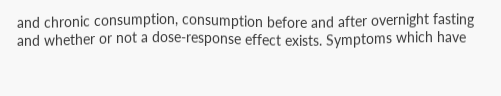and chronic consumption, consumption before and after overnight fasting and whether or not a dose-response effect exists. Symptoms which have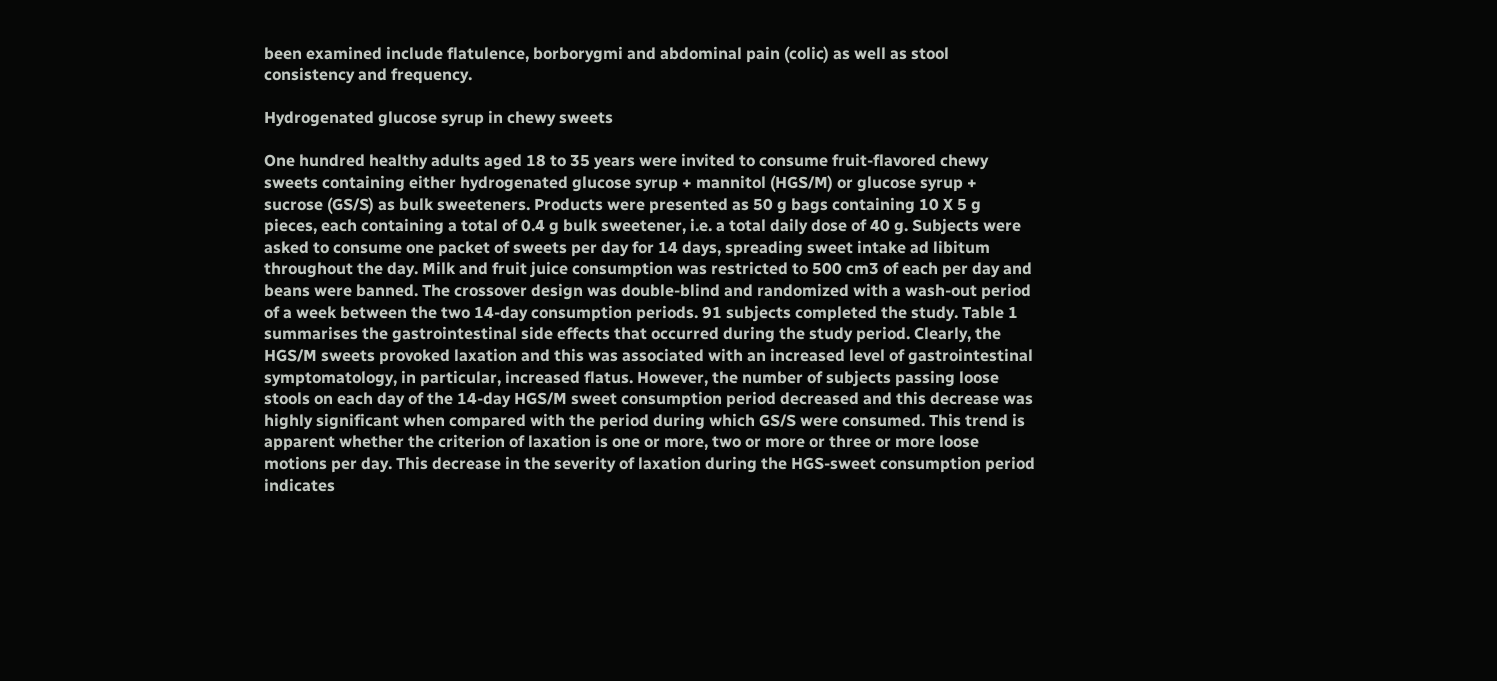been examined include flatulence, borborygmi and abdominal pain (colic) as well as stool consistency and frequency.

Hydrogenated glucose syrup in chewy sweets

One hundred healthy adults aged 18 to 35 years were invited to consume fruit-flavored chewy sweets containing either hydrogenated glucose syrup + mannitol (HGS/M) or glucose syrup + sucrose (GS/S) as bulk sweeteners. Products were presented as 50 g bags containing 10 X 5 g pieces, each containing a total of 0.4 g bulk sweetener, i.e. a total daily dose of 40 g. Subjects were asked to consume one packet of sweets per day for 14 days, spreading sweet intake ad libitum throughout the day. Milk and fruit juice consumption was restricted to 500 cm3 of each per day and beans were banned. The crossover design was double-blind and randomized with a wash-out period of a week between the two 14-day consumption periods. 91 subjects completed the study. Table 1 summarises the gastrointestinal side effects that occurred during the study period. Clearly, the HGS/M sweets provoked laxation and this was associated with an increased level of gastrointestinal symptomatology, in particular, increased flatus. However, the number of subjects passing loose stools on each day of the 14-day HGS/M sweet consumption period decreased and this decrease was highly significant when compared with the period during which GS/S were consumed. This trend is apparent whether the criterion of laxation is one or more, two or more or three or more loose motions per day. This decrease in the severity of laxation during the HGS-sweet consumption period indicates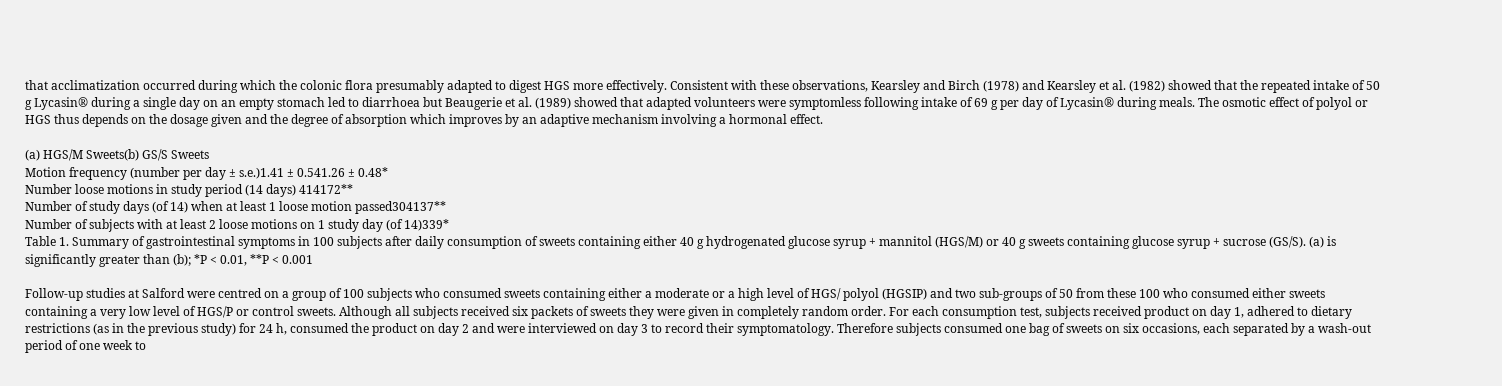that acclimatization occurred during which the colonic flora presumably adapted to digest HGS more effectively. Consistent with these observations, Kearsley and Birch (1978) and Kearsley et al. (1982) showed that the repeated intake of 50 g Lycasin® during a single day on an empty stomach led to diarrhoea but Beaugerie et al. (1989) showed that adapted volunteers were symptomless following intake of 69 g per day of Lycasin® during meals. The osmotic effect of polyol or HGS thus depends on the dosage given and the degree of absorption which improves by an adaptive mechanism involving a hormonal effect.

(a) HGS/M Sweets(b) GS/S Sweets
Motion frequency (number per day ± s.e.)1.41 ± 0.541.26 ± 0.48*
Number loose motions in study period (14 days) 414172**
Number of study days (of 14) when at least 1 loose motion passed304137**
Number of subjects with at least 2 loose motions on 1 study day (of 14)339*
Table 1. Summary of gastrointestinal symptoms in 100 subjects after daily consumption of sweets containing either 40 g hydrogenated glucose syrup + mannitol (HGS/M) or 40 g sweets containing glucose syrup + sucrose (GS/S). (a) is significantly greater than (b); *P < 0.01, **P < 0.001

Follow-up studies at Salford were centred on a group of 100 subjects who consumed sweets containing either a moderate or a high level of HGS/ polyol (HGSIP) and two sub-groups of 50 from these 100 who consumed either sweets containing a very low level of HGS/P or control sweets. Although all subjects received six packets of sweets they were given in completely random order. For each consumption test, subjects received product on day 1, adhered to dietary restrictions (as in the previous study) for 24 h, consumed the product on day 2 and were interviewed on day 3 to record their symptomatology. Therefore subjects consumed one bag of sweets on six occasions, each separated by a wash-out period of one week to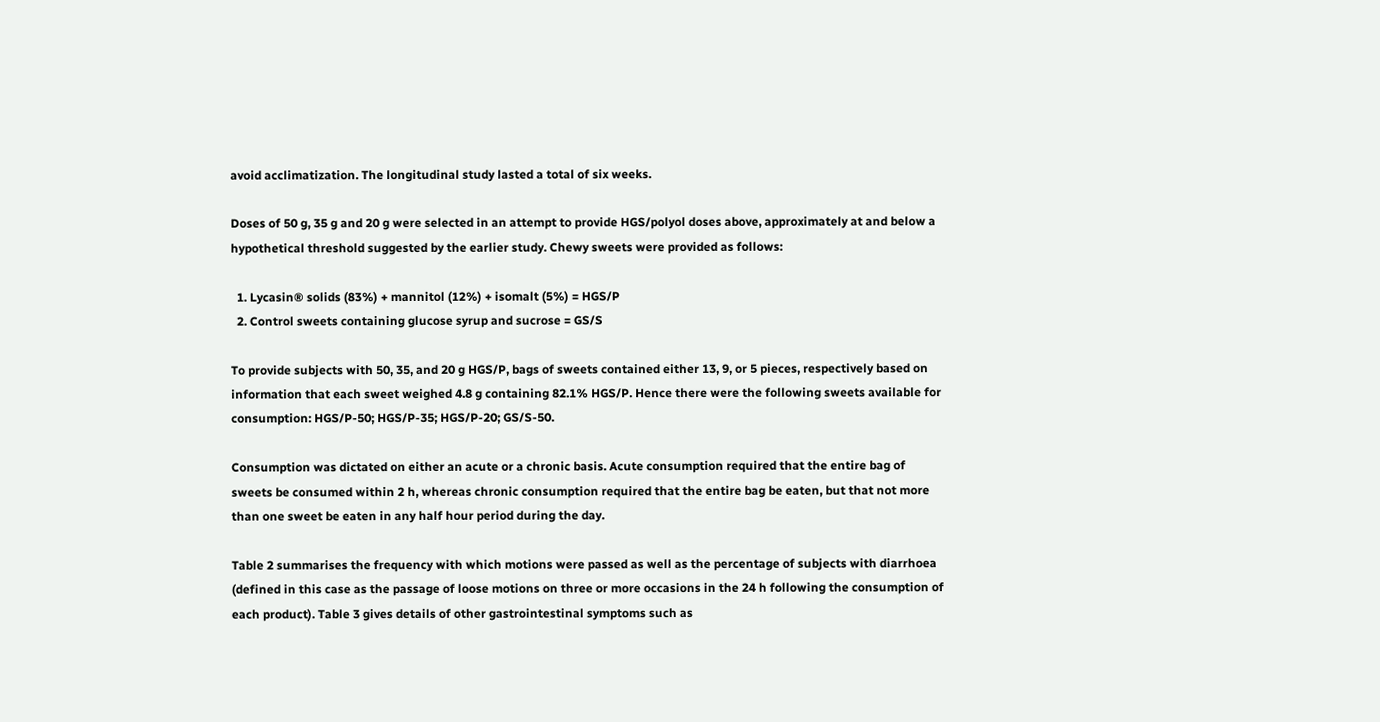avoid acclimatization. The longitudinal study lasted a total of six weeks.

Doses of 50 g, 35 g and 20 g were selected in an attempt to provide HGS/polyol doses above, approximately at and below a hypothetical threshold suggested by the earlier study. Chewy sweets were provided as follows:

  1. Lycasin® solids (83%) + mannitol (12%) + isomalt (5%) = HGS/P
  2. Control sweets containing glucose syrup and sucrose = GS/S

To provide subjects with 50, 35, and 20 g HGS/P, bags of sweets contained either 13, 9, or 5 pieces, respectively based on information that each sweet weighed 4.8 g containing 82.1% HGS/P. Hence there were the following sweets available for consumption: HGS/P-50; HGS/P-35; HGS/P-20; GS/S-50.

Consumption was dictated on either an acute or a chronic basis. Acute consumption required that the entire bag of sweets be consumed within 2 h, whereas chronic consumption required that the entire bag be eaten, but that not more than one sweet be eaten in any half hour period during the day.

Table 2 summarises the frequency with which motions were passed as well as the percentage of subjects with diarrhoea (defined in this case as the passage of loose motions on three or more occasions in the 24 h following the consumption of each product). Table 3 gives details of other gastrointestinal symptoms such as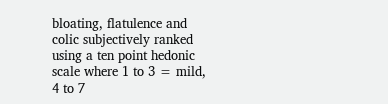bloating, flatulence and colic subjectively ranked using a ten point hedonic scale where 1 to 3 = mild, 4 to 7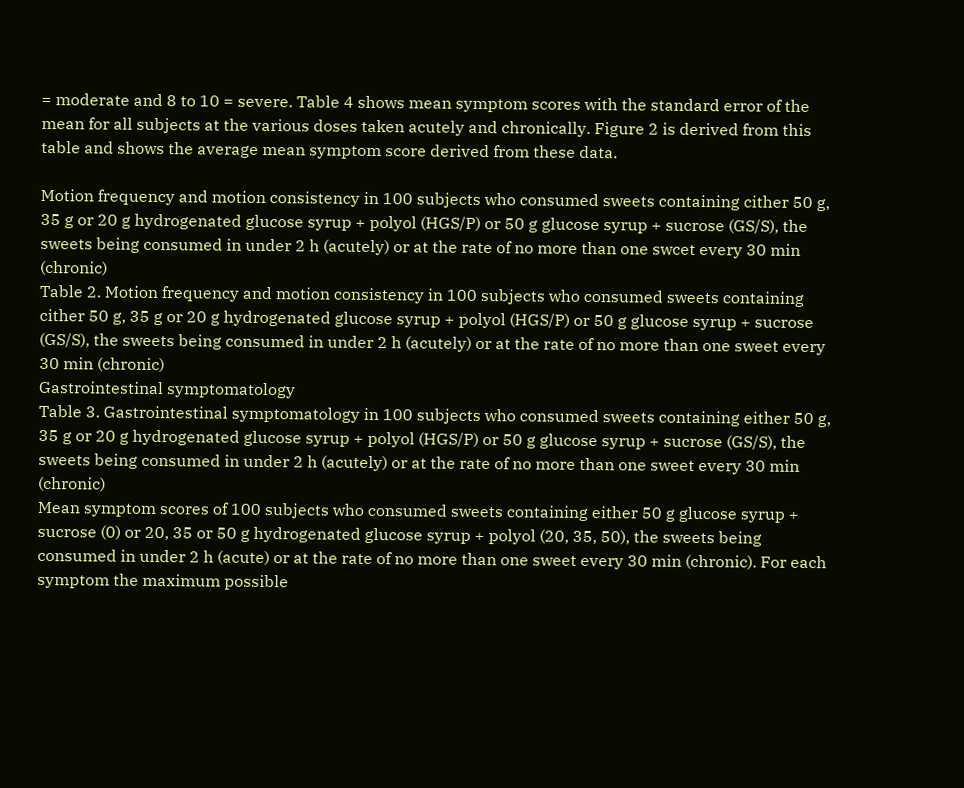= moderate and 8 to 10 = severe. Table 4 shows mean symptom scores with the standard error of the mean for all subjects at the various doses taken acutely and chronically. Figure 2 is derived from this table and shows the average mean symptom score derived from these data.

Motion frequency and motion consistency in 100 subjects who consumed sweets containing cither 50 g, 35 g or 20 g hydrogenated glucose syrup + polyol (HGS/P) or 50 g glucose syrup + sucrose (GS/S), the sweets being consumed in under 2 h (acutely) or at the rate of no more than one swcet every 30 min (chronic)
Table 2. Motion frequency and motion consistency in 100 subjects who consumed sweets containing cither 50 g, 35 g or 20 g hydrogenated glucose syrup + polyol (HGS/P) or 50 g glucose syrup + sucrose (GS/S), the sweets being consumed in under 2 h (acutely) or at the rate of no more than one sweet every 30 min (chronic)
Gastrointestinal symptomatology
Table 3. Gastrointestinal symptomatology in 100 subjects who consumed sweets containing either 50 g, 35 g or 20 g hydrogenated glucose syrup + polyol (HGS/P) or 50 g glucose syrup + sucrose (GS/S), the sweets being consumed in under 2 h (acutely) or at the rate of no more than one sweet every 30 min (chronic)
Mean symptom scores of 100 subjects who consumed sweets containing either 50 g glucose syrup + sucrose (0) or 20, 35 or 50 g hydrogenated glucose syrup + polyol (20, 35, 50), the sweets being consumed in under 2 h (acute) or at the rate of no more than one sweet every 30 min (chronic). For each symptom the maximum possible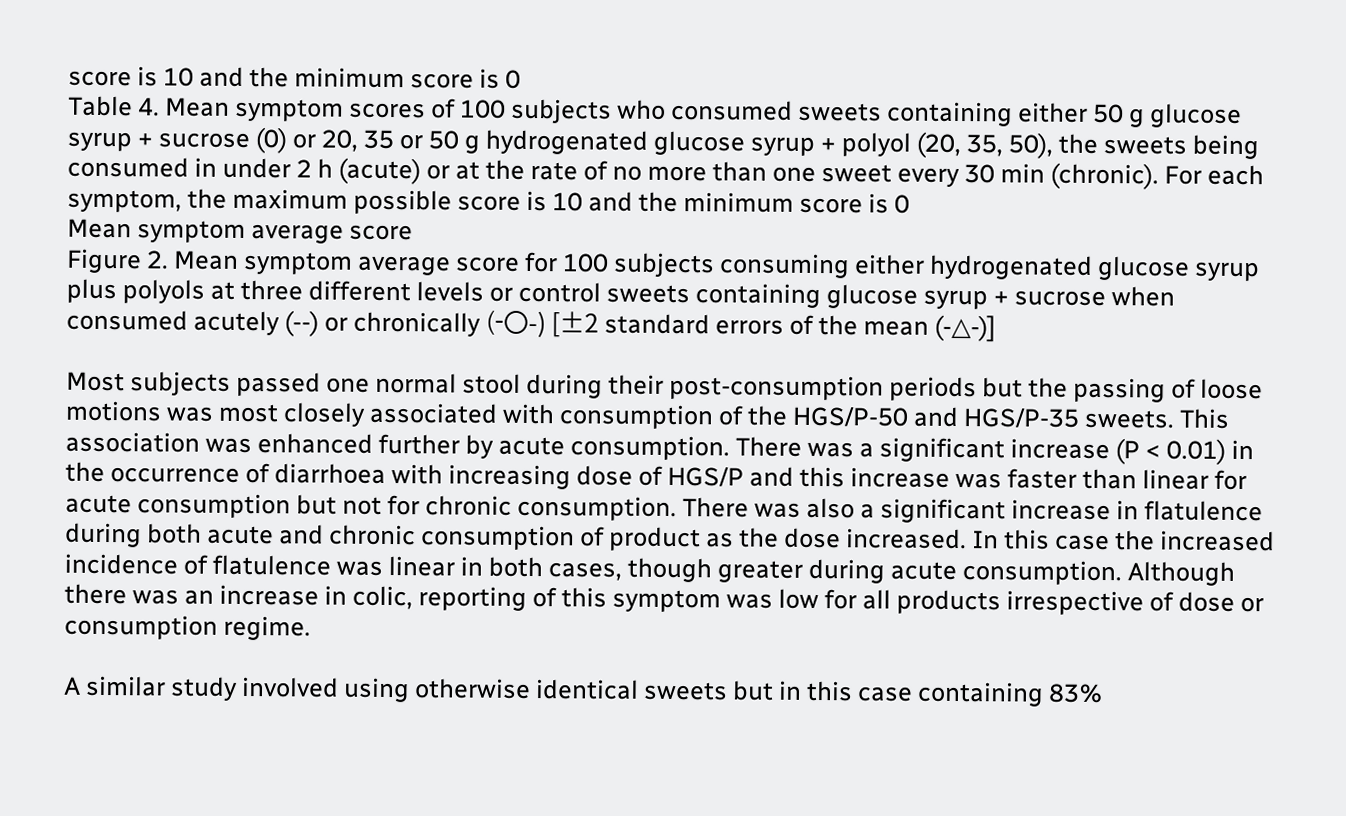score is 10 and the minimum score is 0
Table 4. Mean symptom scores of 100 subjects who consumed sweets containing either 50 g glucose syrup + sucrose (0) or 20, 35 or 50 g hydrogenated glucose syrup + polyol (20, 35, 50), the sweets being consumed in under 2 h (acute) or at the rate of no more than one sweet every 30 min (chronic). For each symptom, the maximum possible score is 10 and the minimum score is 0
Mean symptom average score
Figure 2. Mean symptom average score for 100 subjects consuming either hydrogenated glucose syrup plus polyols at three different levels or control sweets containing glucose syrup + sucrose when consumed acutely (--) or chronically (-〇-) [±2 standard errors of the mean (-△-)]

Most subjects passed one normal stool during their post-consumption periods but the passing of loose motions was most closely associated with consumption of the HGS/P-50 and HGS/P-35 sweets. This association was enhanced further by acute consumption. There was a significant increase (P < 0.01) in the occurrence of diarrhoea with increasing dose of HGS/P and this increase was faster than linear for acute consumption but not for chronic consumption. There was also a significant increase in flatulence during both acute and chronic consumption of product as the dose increased. In this case the increased incidence of flatulence was linear in both cases, though greater during acute consumption. Although there was an increase in colic, reporting of this symptom was low for all products irrespective of dose or consumption regime.

A similar study involved using otherwise identical sweets but in this case containing 83%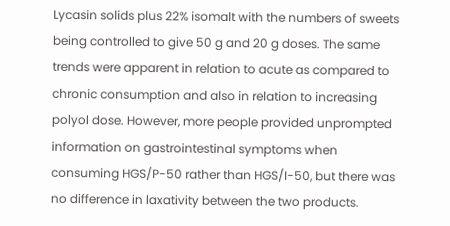Lycasin solids plus 22% isomalt with the numbers of sweets being controlled to give 50 g and 20 g doses. The same trends were apparent in relation to acute as compared to chronic consumption and also in relation to increasing polyol dose. However, more people provided unprompted information on gastrointestinal symptoms when consuming HGS/P-50 rather than HGS/I-50, but there was no difference in laxativity between the two products.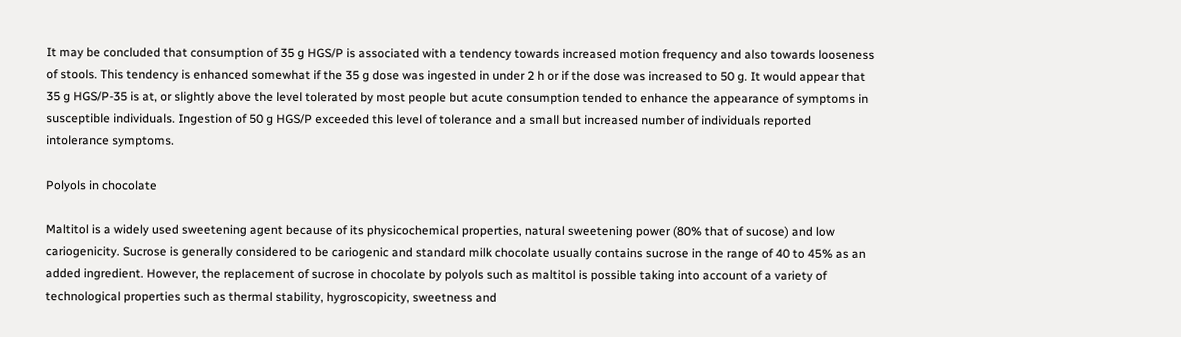It may be concluded that consumption of 35 g HGS/P is associated with a tendency towards increased motion frequency and also towards looseness of stools. This tendency is enhanced somewhat if the 35 g dose was ingested in under 2 h or if the dose was increased to 50 g. It would appear that 35 g HGS/P-35 is at, or slightly above the level tolerated by most people but acute consumption tended to enhance the appearance of symptoms in susceptible individuals. Ingestion of 50 g HGS/P exceeded this level of tolerance and a small but increased number of individuals reported intolerance symptoms.

Polyols in chocolate

Maltitol is a widely used sweetening agent because of its physicochemical properties, natural sweetening power (80% that of sucose) and low cariogenicity. Sucrose is generally considered to be cariogenic and standard milk chocolate usually contains sucrose in the range of 40 to 45% as an added ingredient. However, the replacement of sucrose in chocolate by polyols such as maltitol is possible taking into account of a variety of technological properties such as thermal stability, hygroscopicity, sweetness and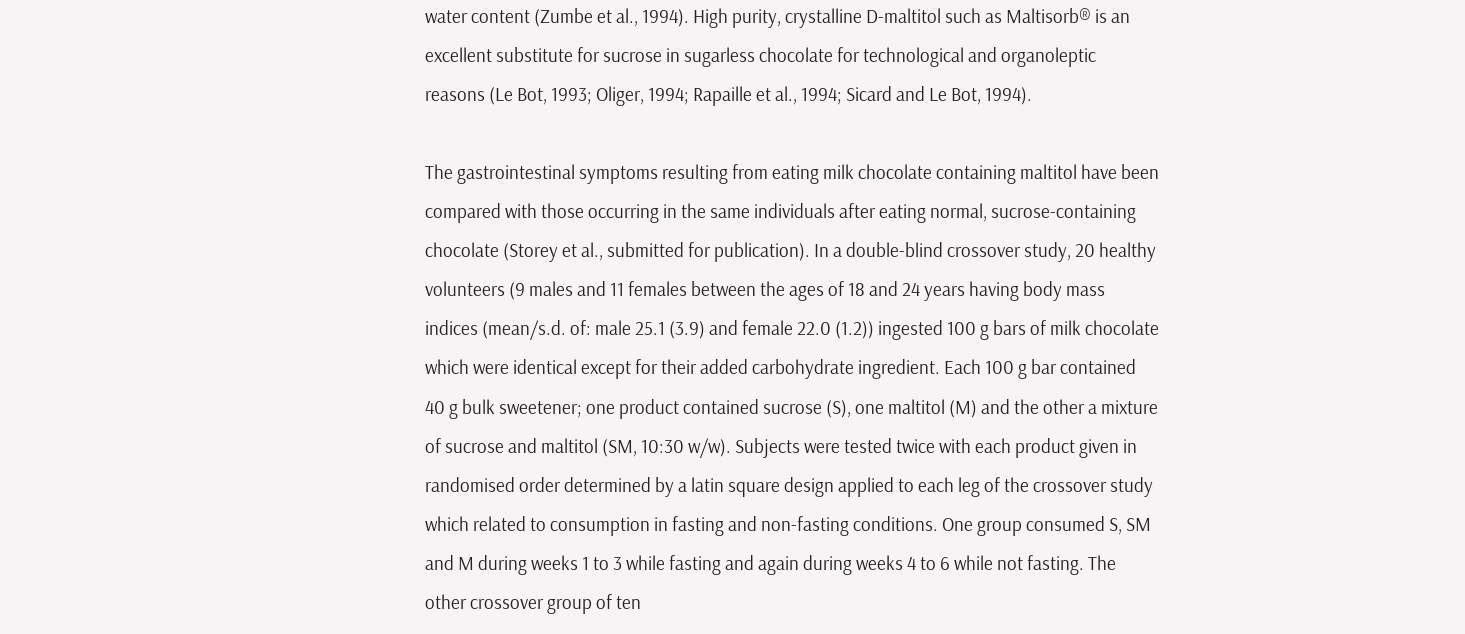water content (Zumbe et al., 1994). High purity, crystalline D-maltitol such as Maltisorb® is an excellent substitute for sucrose in sugarless chocolate for technological and organoleptic reasons (Le Bot, 1993; Oliger, 1994; Rapaille et al., 1994; Sicard and Le Bot, 1994).

The gastrointestinal symptoms resulting from eating milk chocolate containing maltitol have been compared with those occurring in the same individuals after eating normal, sucrose-containing chocolate (Storey et al., submitted for publication). In a double-blind crossover study, 20 healthy volunteers (9 males and 11 females between the ages of 18 and 24 years having body mass indices (mean/s.d. of: male 25.1 (3.9) and female 22.0 (1.2)) ingested 100 g bars of milk chocolate which were identical except for their added carbohydrate ingredient. Each 100 g bar contained 40 g bulk sweetener; one product contained sucrose (S), one maltitol (M) and the other a mixture of sucrose and maltitol (SM, 10:30 w/w). Subjects were tested twice with each product given in randomised order determined by a latin square design applied to each leg of the crossover study which related to consumption in fasting and non-fasting conditions. One group consumed S, SM and M during weeks 1 to 3 while fasting and again during weeks 4 to 6 while not fasting. The other crossover group of ten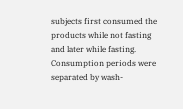subjects first consumed the products while not fasting and later while fasting. Consumption periods were separated by wash-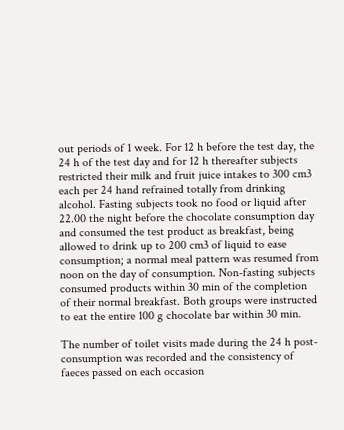out periods of 1 week. For 12 h before the test day, the 24 h of the test day and for 12 h thereafter subjects restricted their milk and fruit juice intakes to 300 cm3 each per 24 hand refrained totally from drinking alcohol. Fasting subjects took no food or liquid after 22.00 the night before the chocolate consumption day and consumed the test product as breakfast, being allowed to drink up to 200 cm3 of liquid to ease consumption; a normal meal pattern was resumed from noon on the day of consumption. Non-fasting subjects consumed products within 30 min of the completion of their normal breakfast. Both groups were instructed to eat the entire 100 g chocolate bar within 30 min.

The number of toilet visits made during the 24 h post-consumption was recorded and the consistency of faeces passed on each occasion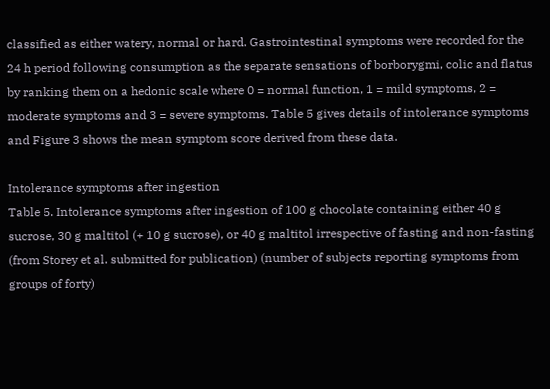classified as either watery, normal or hard. Gastrointestinal symptoms were recorded for the 24 h period following consumption as the separate sensations of borborygmi, colic and flatus by ranking them on a hedonic scale where 0 = normal function, 1 = mild symptoms, 2 = moderate symptoms and 3 = severe symptoms. Table 5 gives details of intolerance symptoms and Figure 3 shows the mean symptom score derived from these data.

Intolerance symptoms after ingestion
Table 5. Intolerance symptoms after ingestion of 100 g chocolate containing either 40 g sucrose, 30 g maltitol (+ 10 g sucrose), or 40 g maltitol irrespective of fasting and non-fasting (from Storey et al. submitted for publication) (number of subjects reporting symptoms from groups of forty)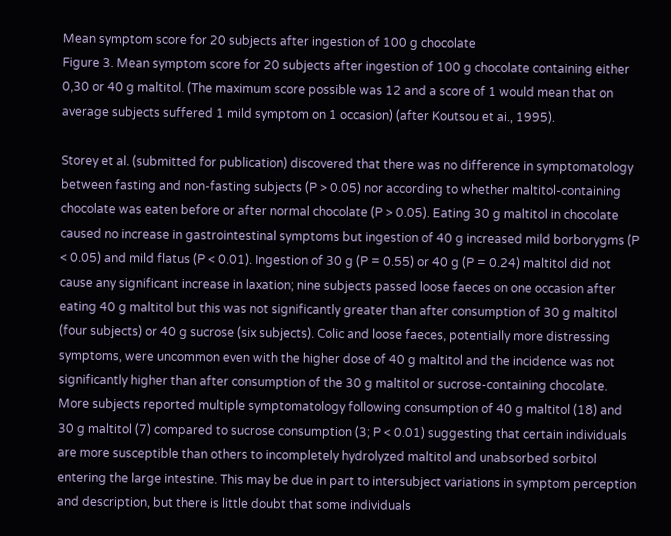Mean symptom score for 20 subjects after ingestion of 100 g chocolate
Figure 3. Mean symptom score for 20 subjects after ingestion of 100 g chocolate containing either 0,30 or 40 g maltitol. (The maximum score possible was 12 and a score of 1 would mean that on average subjects suffered 1 mild symptom on 1 occasion) (after Koutsou et ai., 1995).

Storey et al. (submitted for publication) discovered that there was no difference in symptomatology between fasting and non-fasting subjects (P > 0.05) nor according to whether maltitol-containing chocolate was eaten before or after normal chocolate (P > 0.05). Eating 30 g maltitol in chocolate caused no increase in gastrointestinal symptoms but ingestion of 40 g increased mild borborygms (P < 0.05) and mild flatus (P < 0.01). Ingestion of 30 g (P = 0.55) or 40 g (P = 0.24) maltitol did not cause any significant increase in laxation; nine subjects passed loose faeces on one occasion after eating 40 g maltitol but this was not significantly greater than after consumption of 30 g maltitol (four subjects) or 40 g sucrose (six subjects). Colic and loose faeces, potentially more distressing symptoms, were uncommon even with the higher dose of 40 g maltitol and the incidence was not significantly higher than after consumption of the 30 g maltitol or sucrose-containing chocolate. More subjects reported multiple symptomatology following consumption of 40 g maltitol (18) and 30 g maltitol (7) compared to sucrose consumption (3; P < 0.01) suggesting that certain individuals are more susceptible than others to incompletely hydrolyzed maltitol and unabsorbed sorbitol entering the large intestine. This may be due in part to intersubject variations in symptom perception and description, but there is little doubt that some individuals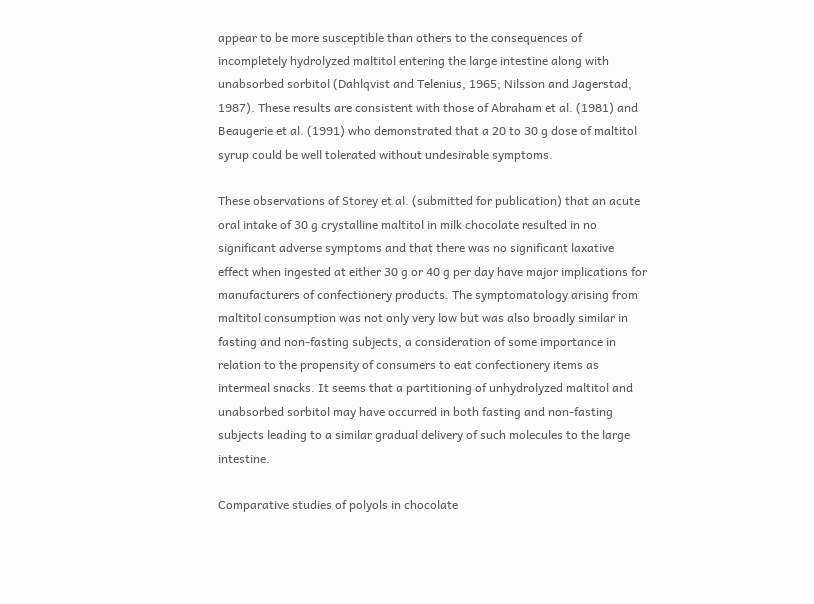appear to be more susceptible than others to the consequences of incompletely hydrolyzed maltitol entering the large intestine along with unabsorbed sorbitol (Dahlqvist and Telenius, 1965; Nilsson and Jagerstad, 1987). These results are consistent with those of Abraham et al. (1981) and Beaugerie et al. (1991) who demonstrated that a 20 to 30 g dose of maltitol syrup could be well tolerated without undesirable symptoms.

These observations of Storey et al. (submitted for publication) that an acute oral intake of 30 g crystalline maltitol in milk chocolate resulted in no significant adverse symptoms and that there was no significant laxative effect when ingested at either 30 g or 40 g per day have major implications for manufacturers of confectionery products. The symptomatology arising from maltitol consumption was not only very low but was also broadly similar in fasting and non-fasting subjects, a consideration of some importance in relation to the propensity of consumers to eat confectionery items as intermeal snacks. It seems that a partitioning of unhydrolyzed maltitol and unabsorbed sorbitol may have occurred in both fasting and non-fasting subjects leading to a similar gradual delivery of such molecules to the large intestine.

Comparative studies of polyols in chocolate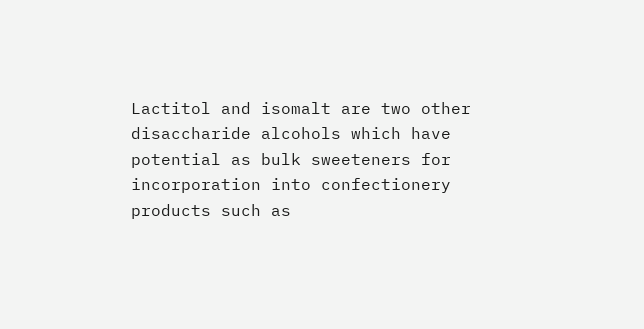Lactitol and isomalt are two other disaccharide alcohols which have potential as bulk sweeteners for incorporation into confectionery products such as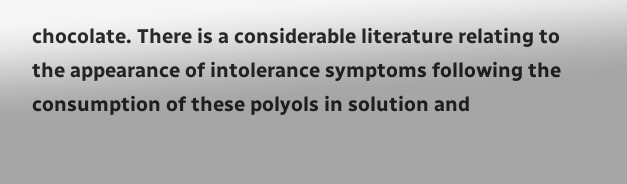chocolate. There is a considerable literature relating to the appearance of intolerance symptoms following the consumption of these polyols in solution and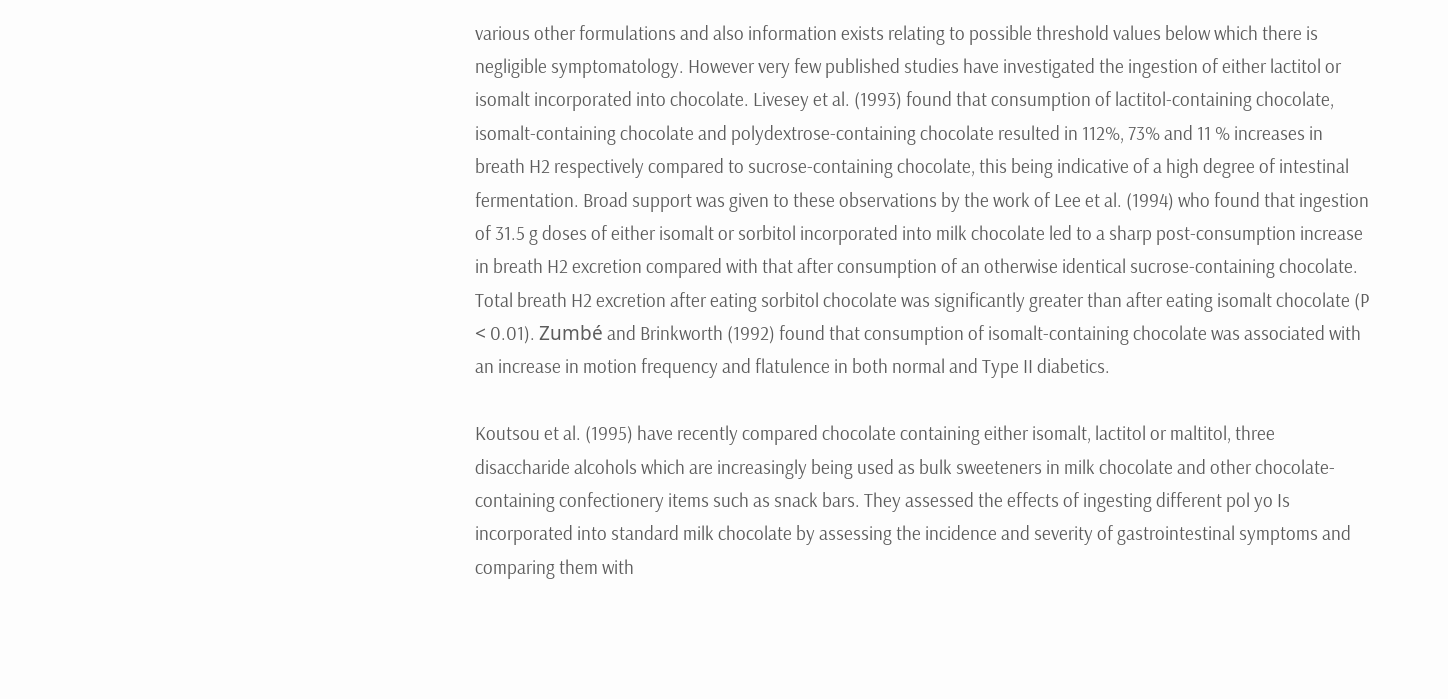various other formulations and also information exists relating to possible threshold values below which there is negligible symptomatology. However very few published studies have investigated the ingestion of either lactitol or isomalt incorporated into chocolate. Livesey et al. (1993) found that consumption of lactitol-containing chocolate, isomalt-containing chocolate and polydextrose-containing chocolate resulted in 112%, 73% and 11 % increases in breath H2 respectively compared to sucrose-containing chocolate, this being indicative of a high degree of intestinal fermentation. Broad support was given to these observations by the work of Lee et al. (1994) who found that ingestion of 31.5 g doses of either isomalt or sorbitol incorporated into milk chocolate led to a sharp post-consumption increase in breath H2 excretion compared with that after consumption of an otherwise identical sucrose-containing chocolate. Total breath H2 excretion after eating sorbitol chocolate was significantly greater than after eating isomalt chocolate (P < 0.01). Zumbé and Brinkworth (1992) found that consumption of isomalt-containing chocolate was associated with an increase in motion frequency and flatulence in both normal and Type II diabetics.

Koutsou et al. (1995) have recently compared chocolate containing either isomalt, lactitol or maltitol, three disaccharide alcohols which are increasingly being used as bulk sweeteners in milk chocolate and other chocolate-containing confectionery items such as snack bars. They assessed the effects of ingesting different pol yo Is incorporated into standard milk chocolate by assessing the incidence and severity of gastrointestinal symptoms and comparing them with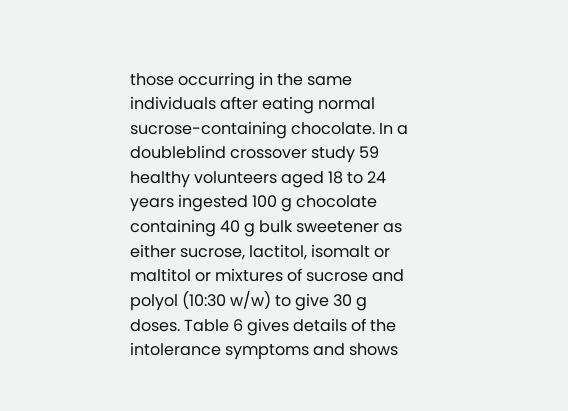those occurring in the same individuals after eating normal sucrose-containing chocolate. In a doubleblind crossover study 59 healthy volunteers aged 18 to 24 years ingested 100 g chocolate containing 40 g bulk sweetener as either sucrose, lactitol, isomalt or maltitol or mixtures of sucrose and polyol (10:30 w/w) to give 30 g doses. Table 6 gives details of the intolerance symptoms and shows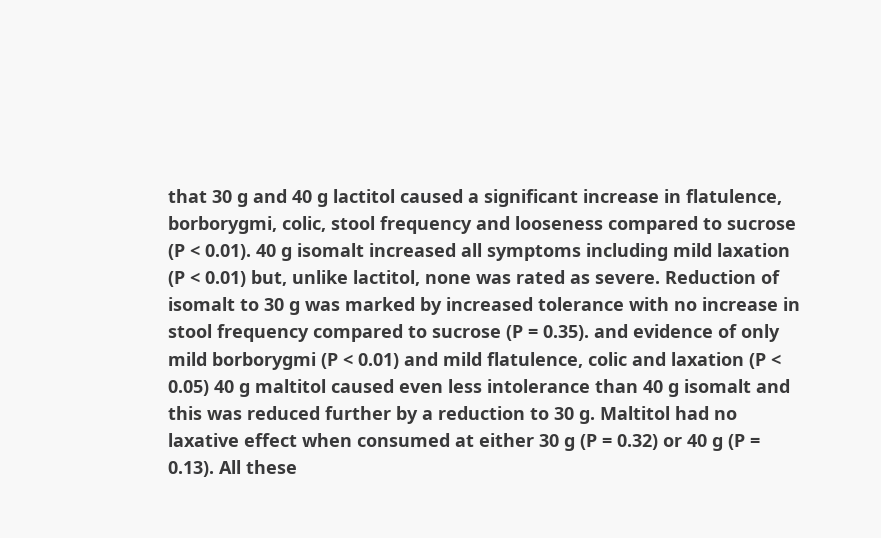that 30 g and 40 g lactitol caused a significant increase in flatulence, borborygmi, colic, stool frequency and looseness compared to sucrose (P < 0.01). 40 g isomalt increased all symptoms including mild laxation (P < 0.01) but, unlike lactitol, none was rated as severe. Reduction of isomalt to 30 g was marked by increased tolerance with no increase in stool frequency compared to sucrose (P = 0.35). and evidence of only mild borborygmi (P < 0.01) and mild flatulence, colic and laxation (P < 0.05) 40 g maltitol caused even less intolerance than 40 g isomalt and this was reduced further by a reduction to 30 g. Maltitol had no laxative effect when consumed at either 30 g (P = 0.32) or 40 g (P = 0.13). All these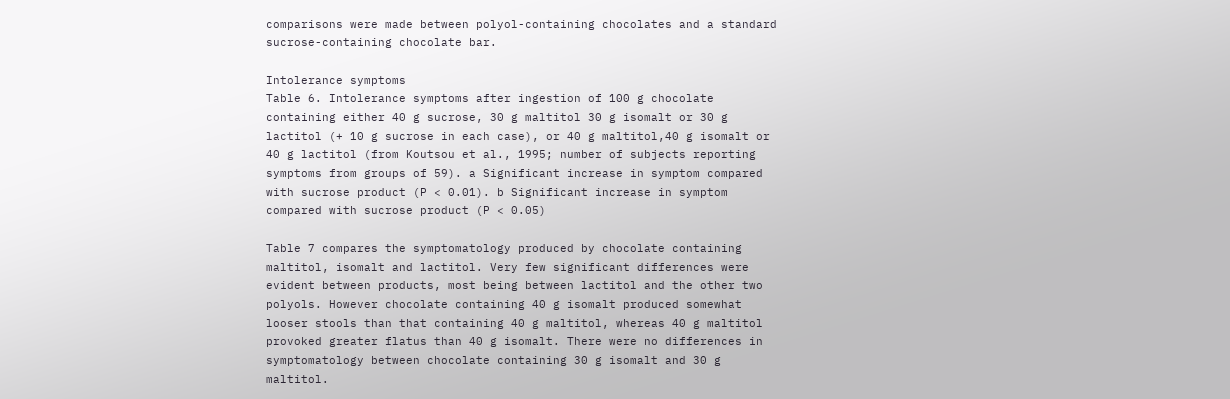comparisons were made between polyol-containing chocolates and a standard sucrose-containing chocolate bar.

Intolerance symptoms
Table 6. Intolerance symptoms after ingestion of 100 g chocolate containing either 40 g sucrose, 30 g maltitol 30 g isomalt or 30 g lactitol (+ 10 g sucrose in each case), or 40 g maltitol,40 g isomalt or 40 g lactitol (from Koutsou et al., 1995; number of subjects reporting symptoms from groups of 59). a Significant increase in symptom compared with sucrose product (P < 0.01). b Significant increase in symptom compared with sucrose product (P < 0.05)

Table 7 compares the symptomatology produced by chocolate containing maltitol, isomalt and lactitol. Very few significant differences were evident between products, most being between lactitol and the other two polyols. However chocolate containing 40 g isomalt produced somewhat looser stools than that containing 40 g maltitol, whereas 40 g maltitol provoked greater flatus than 40 g isomalt. There were no differences in symptomatology between chocolate containing 30 g isomalt and 30 g maltitol.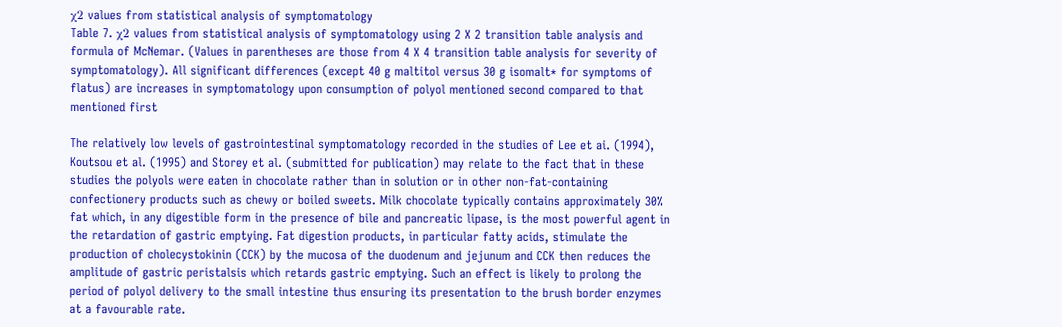χ2 values from statistical analysis of symptomatology
Table 7. χ2 values from statistical analysis of symptomatology using 2 X 2 transition table analysis and formula of McNemar. (Values in parentheses are those from 4 X 4 transition table analysis for severity of symptomatology). All significant differences (except 40 g maltitol versus 30 g isomalt* for symptoms of flatus) are increases in symptomatology upon consumption of polyol mentioned second compared to that mentioned first

The relatively low levels of gastrointestinal symptomatology recorded in the studies of Lee et ai. (1994), Koutsou et al. (1995) and Storey et al. (submitted for publication) may relate to the fact that in these studies the polyols were eaten in chocolate rather than in solution or in other non-fat-containing confectionery products such as chewy or boiled sweets. Milk chocolate typically contains approximately 30% fat which, in any digestible form in the presence of bile and pancreatic lipase, is the most powerful agent in the retardation of gastric emptying. Fat digestion products, in particular fatty acids, stimulate the production of cholecystokinin (CCK) by the mucosa of the duodenum and jejunum and CCK then reduces the amplitude of gastric peristalsis which retards gastric emptying. Such an effect is likely to prolong the period of polyol delivery to the small intestine thus ensuring its presentation to the brush border enzymes at a favourable rate.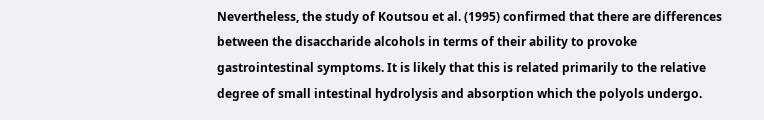Nevertheless, the study of Koutsou et al. (1995) confirmed that there are differences between the disaccharide alcohols in terms of their ability to provoke gastrointestinal symptoms. It is likely that this is related primarily to the relative degree of small intestinal hydrolysis and absorption which the polyols undergo.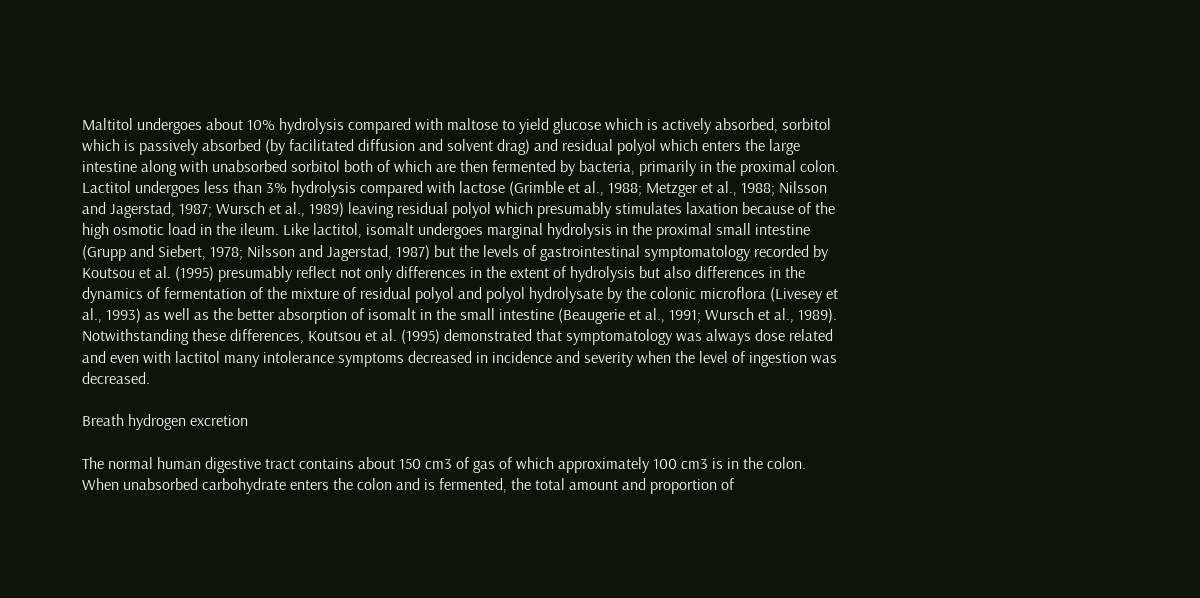Maltitol undergoes about 10% hydrolysis compared with maltose to yield glucose which is actively absorbed, sorbitol which is passively absorbed (by facilitated diffusion and solvent drag) and residual polyol which enters the large intestine along with unabsorbed sorbitol both of which are then fermented by bacteria, primarily in the proximal colon. Lactitol undergoes less than 3% hydrolysis compared with lactose (Grimble et al., 1988; Metzger et al., 1988; Nilsson and Jagerstad, 1987; Wursch et al., 1989) leaving residual polyol which presumably stimulates laxation because of the high osmotic load in the ileum. Like lactitol, isomalt undergoes marginal hydrolysis in the proximal small intestine (Grupp and Siebert, 1978; Nilsson and Jagerstad, 1987) but the levels of gastrointestinal symptomatology recorded by Koutsou et al. (1995) presumably reflect not only differences in the extent of hydrolysis but also differences in the dynamics of fermentation of the mixture of residual polyol and polyol hydrolysate by the colonic microflora (Livesey et al., 1993) as well as the better absorption of isomalt in the small intestine (Beaugerie et al., 1991; Wursch et al., 1989). Notwithstanding these differences, Koutsou et al. (1995) demonstrated that symptomatology was always dose related and even with lactitol many intolerance symptoms decreased in incidence and severity when the level of ingestion was decreased.

Breath hydrogen excretion

The normal human digestive tract contains about 150 cm3 of gas of which approximately 100 cm3 is in the colon. When unabsorbed carbohydrate enters the colon and is fermented, the total amount and proportion of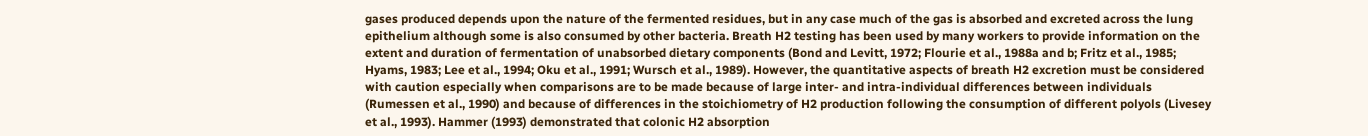gases produced depends upon the nature of the fermented residues, but in any case much of the gas is absorbed and excreted across the lung epithelium although some is also consumed by other bacteria. Breath H2 testing has been used by many workers to provide information on the extent and duration of fermentation of unabsorbed dietary components (Bond and Levitt, 1972; Flourie et al., 1988a and b; Fritz et al., 1985; Hyams, 1983; Lee et al., 1994; Oku et al., 1991; Wursch et al., 1989). However, the quantitative aspects of breath H2 excretion must be considered with caution especially when comparisons are to be made because of large inter- and intra-individual differences between individuals (Rumessen et al., 1990) and because of differences in the stoichiometry of H2 production following the consumption of different polyols (Livesey et al., 1993). Hammer (1993) demonstrated that colonic H2 absorption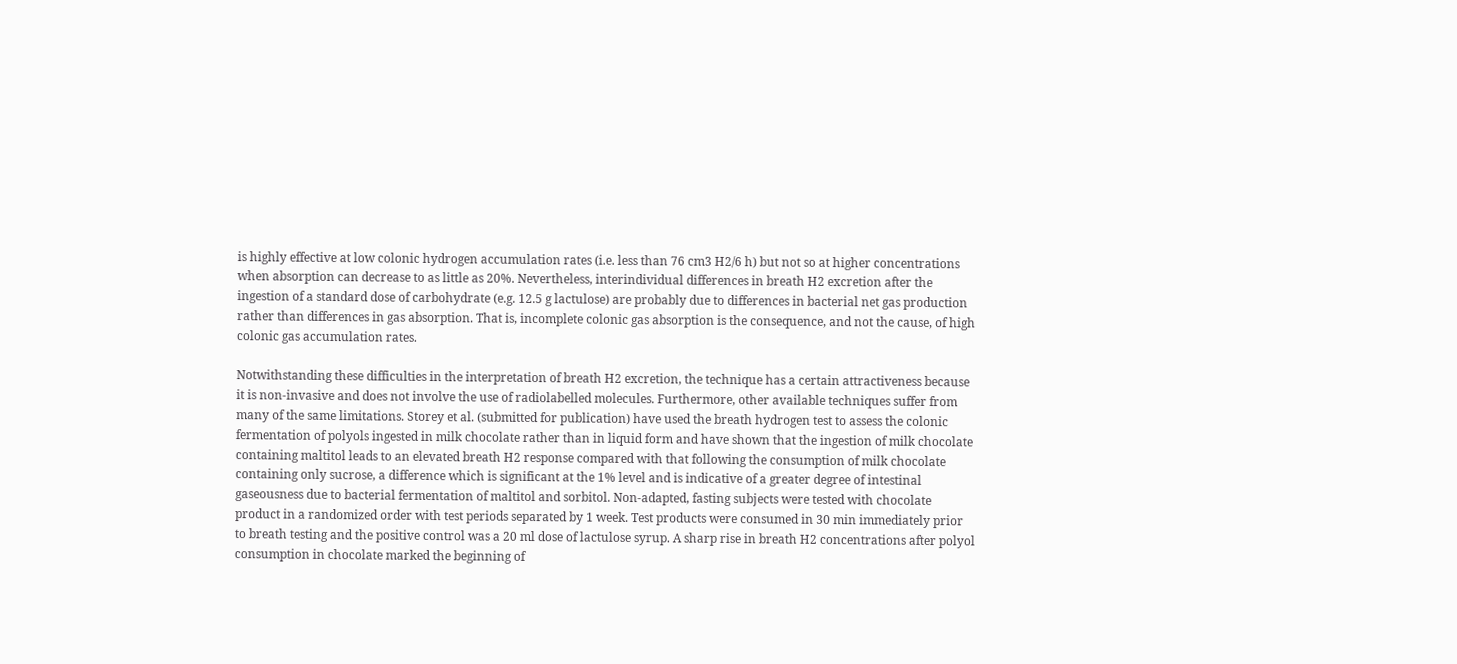is highly effective at low colonic hydrogen accumulation rates (i.e. less than 76 cm3 H2/6 h) but not so at higher concentrations when absorption can decrease to as little as 20%. Nevertheless, interindividual differences in breath H2 excretion after the ingestion of a standard dose of carbohydrate (e.g. 12.5 g lactulose) are probably due to differences in bacterial net gas production rather than differences in gas absorption. That is, incomplete colonic gas absorption is the consequence, and not the cause, of high colonic gas accumulation rates.

Notwithstanding these difficulties in the interpretation of breath H2 excretion, the technique has a certain attractiveness because it is non-invasive and does not involve the use of radiolabelled molecules. Furthermore, other available techniques suffer from many of the same limitations. Storey et al. (submitted for publication) have used the breath hydrogen test to assess the colonic fermentation of polyols ingested in milk chocolate rather than in liquid form and have shown that the ingestion of milk chocolate containing maltitol leads to an elevated breath H2 response compared with that following the consumption of milk chocolate containing only sucrose, a difference which is significant at the 1% level and is indicative of a greater degree of intestinal gaseousness due to bacterial fermentation of maltitol and sorbitol. Non-adapted, fasting subjects were tested with chocolate product in a randomized order with test periods separated by 1 week. Test products were consumed in 30 min immediately prior to breath testing and the positive control was a 20 ml dose of lactulose syrup. A sharp rise in breath H2 concentrations after polyol consumption in chocolate marked the beginning of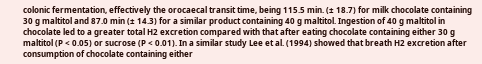colonic fermentation, effectively the orocaecal transit time, being 115.5 min. (± 18.7) for milk chocolate containing 30 g maltitol and 87.0 min (± 14.3) for a similar product containing 40 g maltitol. Ingestion of 40 g maltitol in chocolate led to a greater total H2 excretion compared with that after eating chocolate containing either 30 g maltitol (P < 0.05) or sucrose (P < 0.01). In a similar study Lee et al. (1994) showed that breath H2 excretion after consumption of chocolate containing either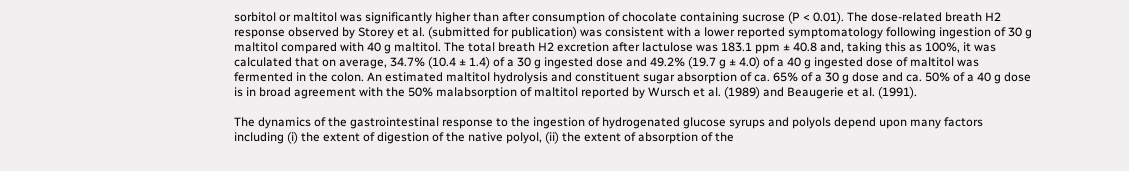sorbitol or maltitol was significantly higher than after consumption of chocolate containing sucrose (P < 0.01). The dose-related breath H2 response observed by Storey et al. (submitted for publication) was consistent with a lower reported symptomatology following ingestion of 30 g maltitol compared with 40 g maltitol. The total breath H2 excretion after lactulose was 183.1 ppm ± 40.8 and, taking this as 100%, it was calculated that on average, 34.7% (10.4 ± 1.4) of a 30 g ingested dose and 49.2% (19.7 g ± 4.0) of a 40 g ingested dose of maltitol was fermented in the colon. An estimated maltitol hydrolysis and constituent sugar absorption of ca. 65% of a 30 g dose and ca. 50% of a 40 g dose is in broad agreement with the 50% malabsorption of maltitol reported by Wursch et al. (1989) and Beaugerie et al. (1991).

The dynamics of the gastrointestinal response to the ingestion of hydrogenated glucose syrups and polyols depend upon many factors including (i) the extent of digestion of the native polyol, (ii) the extent of absorption of the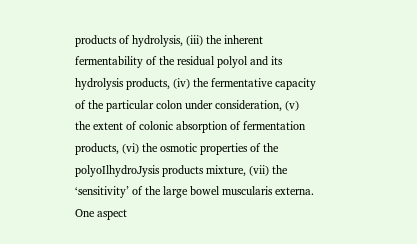products of hydrolysis, (iii) the inherent fermentability of the residual polyol and its hydrolysis products, (iv) the fermentative capacity of the particular colon under consideration, (v) the extent of colonic absorption of fermentation products, (vi) the osmotic properties of the polyoIlhydroJysis products mixture, (vii) the ‘sensitivity’ of the large bowel muscularis externa. One aspect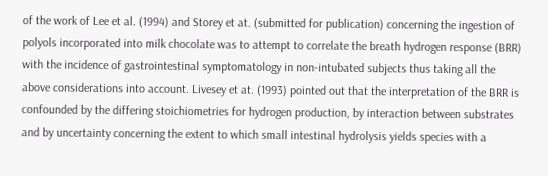of the work of Lee et al. (1994) and Storey et at. (submitted for publication) concerning the ingestion of polyols incorporated into milk chocolate was to attempt to correlate the breath hydrogen response (BRR) with the incidence of gastrointestinal symptomatology in non-intubated subjects thus taking all the above considerations into account. Livesey et at. (1993) pointed out that the interpretation of the BRR is confounded by the differing stoichiometries for hydrogen production, by interaction between substrates and by uncertainty concerning the extent to which small intestinal hydrolysis yields species with a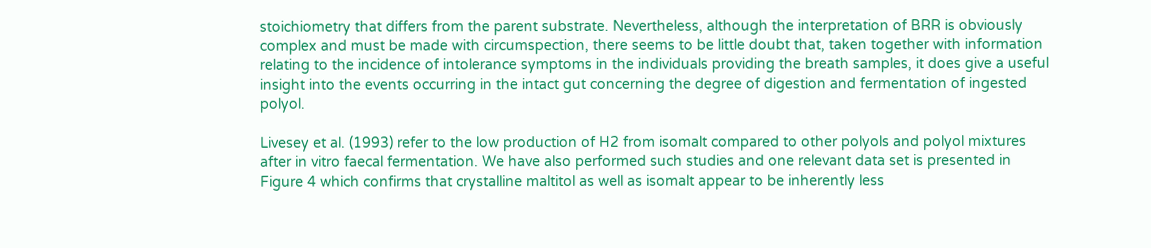stoichiometry that differs from the parent substrate. Nevertheless, although the interpretation of BRR is obviously complex and must be made with circumspection, there seems to be little doubt that, taken together with information relating to the incidence of intolerance symptoms in the individuals providing the breath samples, it does give a useful insight into the events occurring in the intact gut concerning the degree of digestion and fermentation of ingested polyol.

Livesey et al. (1993) refer to the low production of H2 from isomalt compared to other polyols and polyol mixtures after in vitro faecal fermentation. We have also performed such studies and one relevant data set is presented in Figure 4 which confirms that crystalline maltitol as well as isomalt appear to be inherently less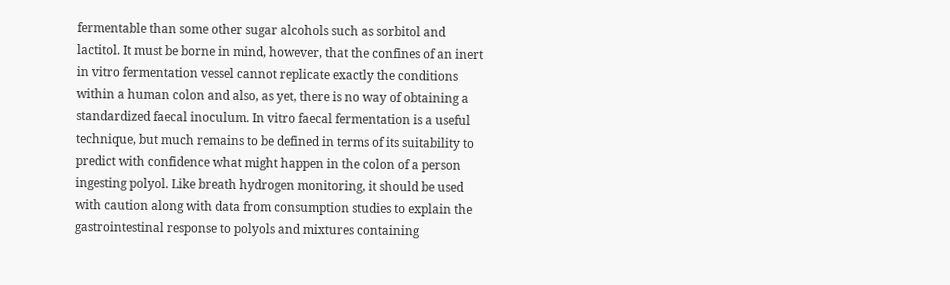fermentable than some other sugar alcohols such as sorbitol and lactitol. It must be borne in mind, however, that the confines of an inert in vitro fermentation vessel cannot replicate exactly the conditions within a human colon and also, as yet, there is no way of obtaining a standardized faecal inoculum. In vitro faecal fermentation is a useful technique, but much remains to be defined in terms of its suitability to predict with confidence what might happen in the colon of a person ingesting polyol. Like breath hydrogen monitoring, it should be used with caution along with data from consumption studies to explain the gastrointestinal response to polyols and mixtures containing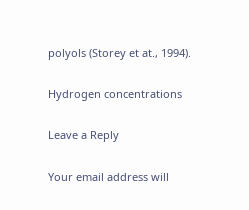polyols (Storey et at., 1994).

Hydrogen concentrations

Leave a Reply

Your email address will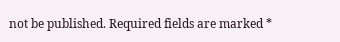not be published. Required fields are marked *